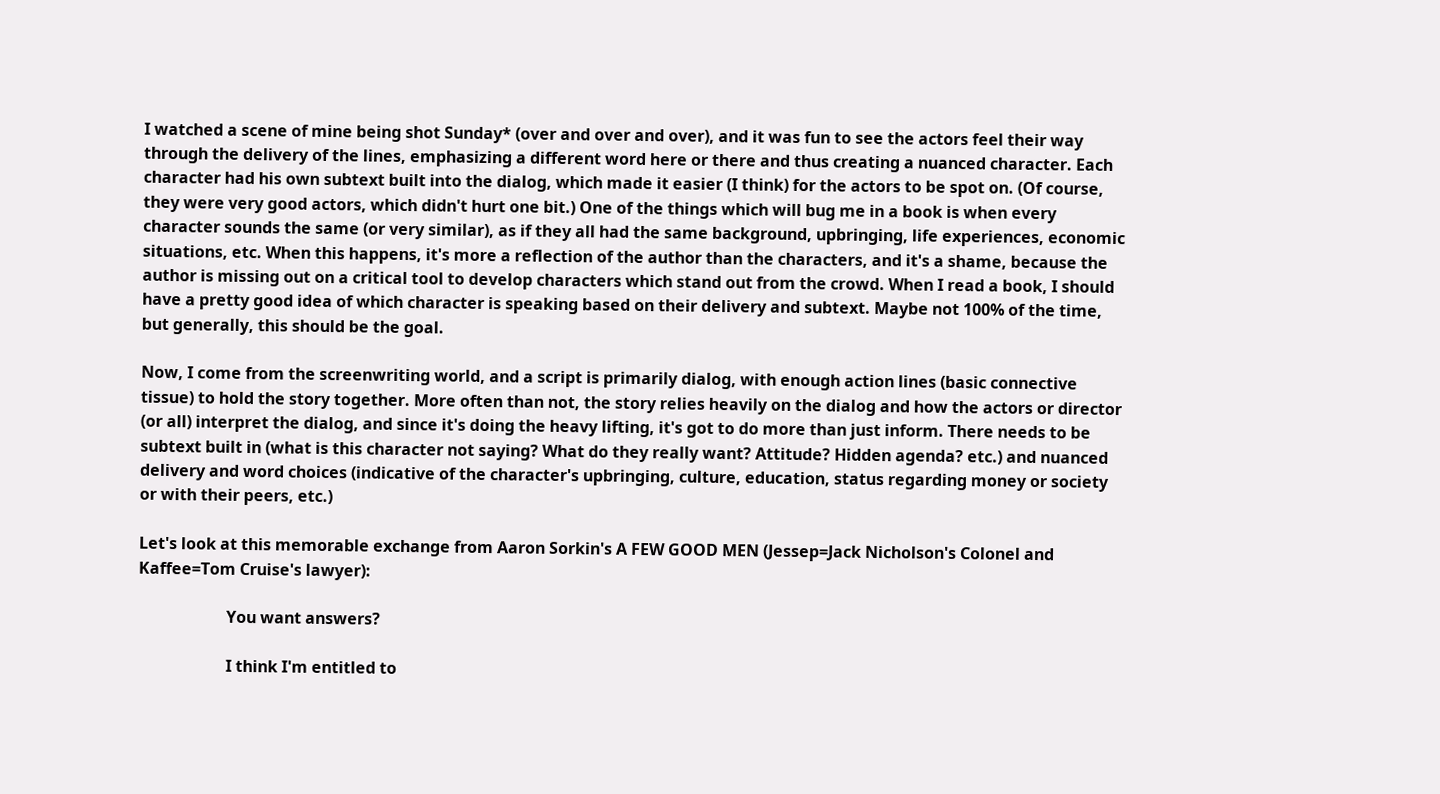I watched a scene of mine being shot Sunday* (over and over and over), and it was fun to see the actors feel their way through the delivery of the lines, emphasizing a different word here or there and thus creating a nuanced character. Each character had his own subtext built into the dialog, which made it easier (I think) for the actors to be spot on. (Of course, they were very good actors, which didn't hurt one bit.) One of the things which will bug me in a book is when every character sounds the same (or very similar), as if they all had the same background, upbringing, life experiences, economic situations, etc. When this happens, it's more a reflection of the author than the characters, and it's a shame, because the author is missing out on a critical tool to develop characters which stand out from the crowd. When I read a book, I should have a pretty good idea of which character is speaking based on their delivery and subtext. Maybe not 100% of the time, but generally, this should be the goal.

Now, I come from the screenwriting world, and a script is primarily dialog, with enough action lines (basic connective tissue) to hold the story together. More often than not, the story relies heavily on the dialog and how the actors or director (or all) interpret the dialog, and since it's doing the heavy lifting, it's got to do more than just inform. There needs to be subtext built in (what is this character not saying? What do they really want? Attitude? Hidden agenda? etc.) and nuanced delivery and word choices (indicative of the character's upbringing, culture, education, status regarding money or society or with their peers, etc.)

Let's look at this memorable exchange from Aaron Sorkin's A FEW GOOD MEN (Jessep=Jack Nicholson's Colonel and Kaffee=Tom Cruise's lawyer):

                      You want answers?

                      I think I'm entitled to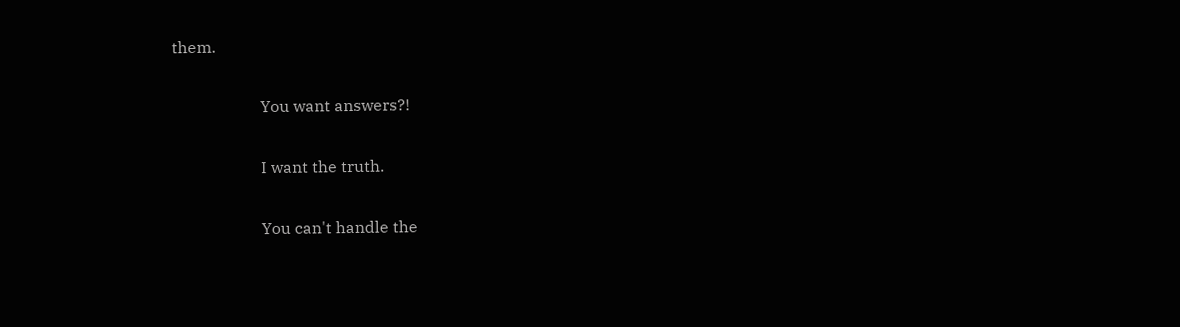them.

                      You want answers?!

                      I want the truth.

                      You can't handle the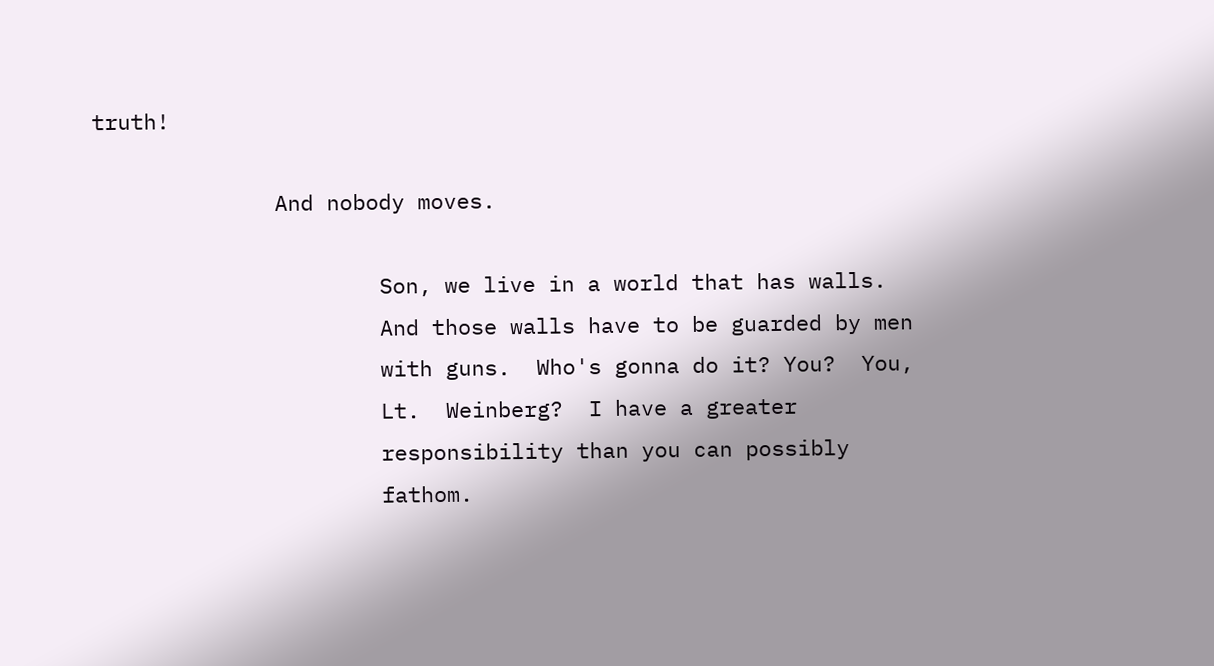truth!

              And nobody moves.

                      Son, we live in a world that has walls.
                      And those walls have to be guarded by men
                      with guns.  Who's gonna do it? You?  You,
                      Lt.  Weinberg?  I have a greater
                      responsibility than you can possibly
                      fathom.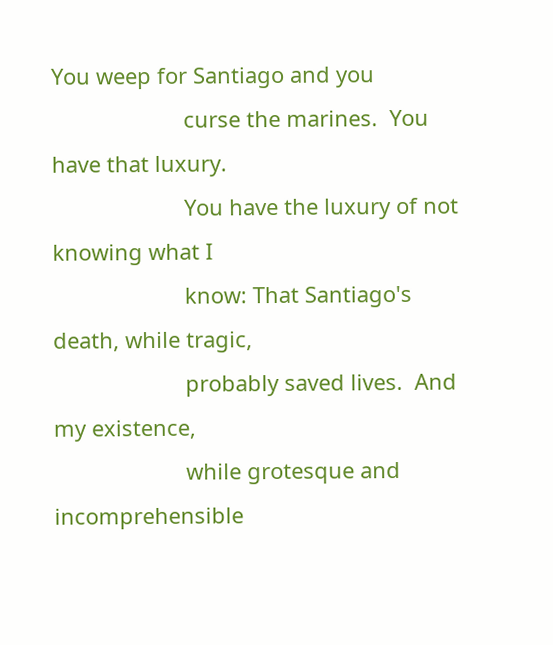You weep for Santiago and you
                      curse the marines.  You have that luxury.
                      You have the luxury of not knowing what I
                      know: That Santiago's death, while tragic,
                      probably saved lives.  And my existence,
                      while grotesque and incomprehensible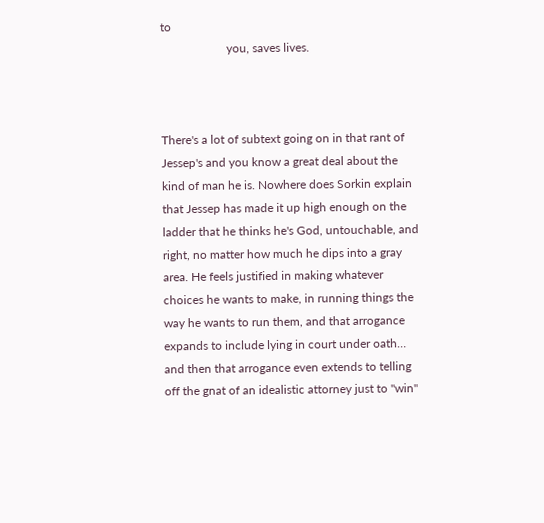to
                      you, saves lives.



There's a lot of subtext going on in that rant of Jessep's and you know a great deal about the kind of man he is. Nowhere does Sorkin explain that Jessep has made it up high enough on the ladder that he thinks he's God, untouchable, and right, no matter how much he dips into a gray area. He feels justified in making whatever choices he wants to make, in running things the way he wants to run them, and that arrogance expands to include lying in court under oath… and then that arrogance even extends to telling off the gnat of an idealistic attorney just to "win"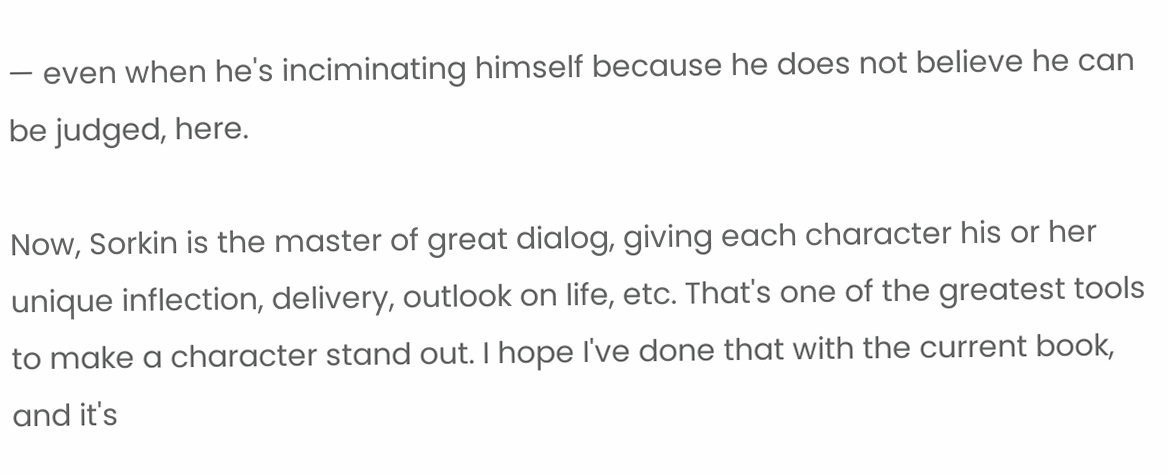— even when he's inciminating himself because he does not believe he can be judged, here.

Now, Sorkin is the master of great dialog, giving each character his or her unique inflection, delivery, outlook on life, etc. That's one of the greatest tools to make a character stand out. I hope I've done that with the current book, and it's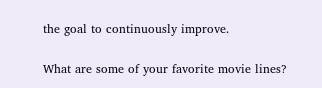the goal to continuously improve.

What are some of your favorite movie lines?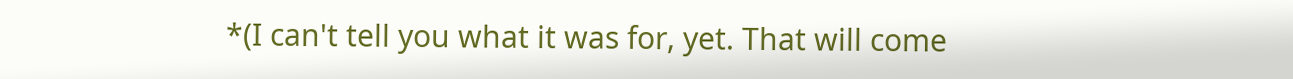*(I can't tell you what it was for, yet. That will come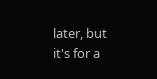later, but it's for a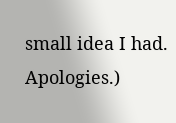small idea I had. Apologies.)